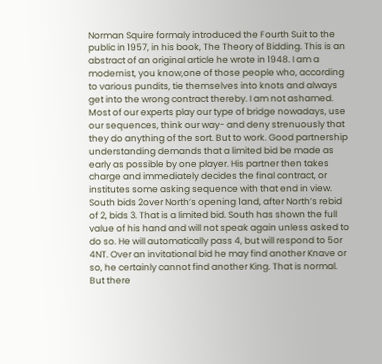Norman Squire formaly introduced the Fourth Suit to the public in 1957, in his book, The Theory of Bidding. This is an abstract of an original article he wrote in 1948. I am a modernist, you know,one of those people who, according to various pundits, tie themselves into knots and always get into the wrong contract thereby. I am not ashamed. Most of our experts play our type of bridge nowadays, use our sequences, think our way- and deny strenuously that they do anything of the sort. But to work. Good partnership understanding demands that a limited bid be made as early as possible by one player. His partner then takes charge and immediately decides the final contract, or institutes some asking sequence with that end in view. South bids 2over North’s opening 1and, after North’s rebid of 2, bids 3. That is a limited bid. South has shown the full value of his hand and will not speak again unless asked to do so. He will automatically pass 4, but will respond to 5or 4NT. Over an invitational bid he may find another Knave or so, he certainly cannot find another King. That is normal. But there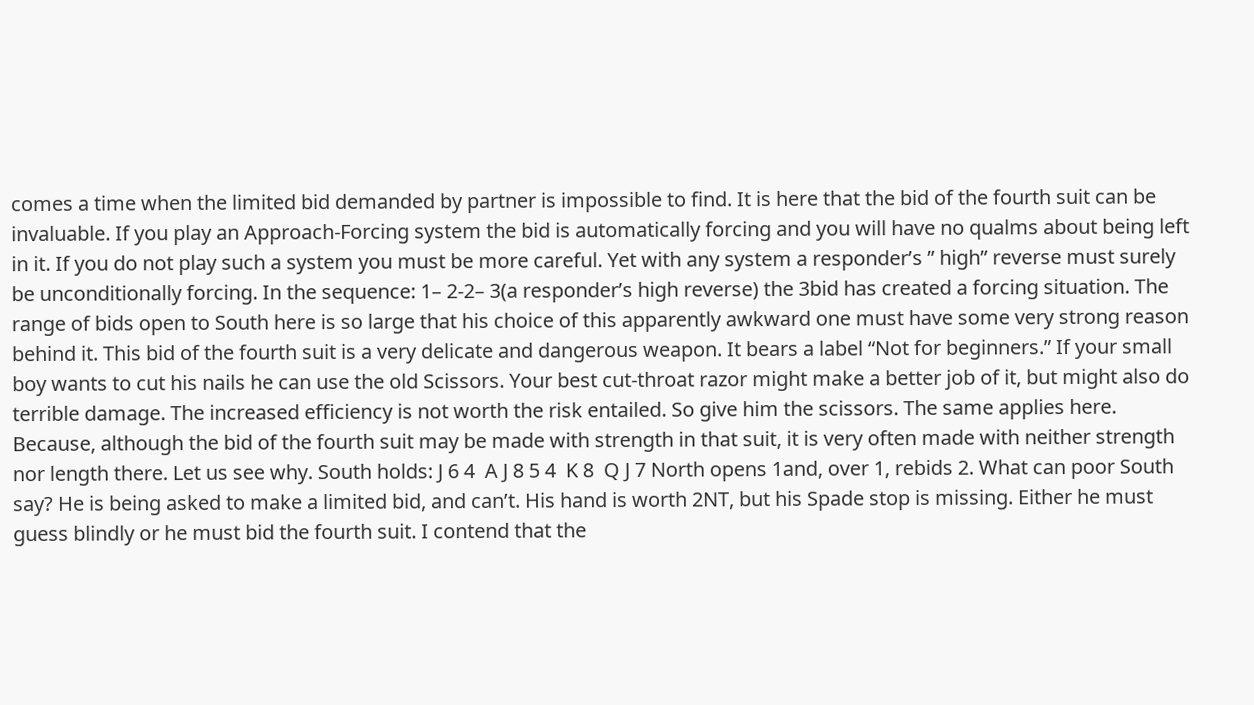comes a time when the limited bid demanded by partner is impossible to find. It is here that the bid of the fourth suit can be invaluable. If you play an Approach-Forcing system the bid is automatically forcing and you will have no qualms about being left in it. If you do not play such a system you must be more careful. Yet with any system a responder’s ” high” reverse must surely be unconditionally forcing. In the sequence: 1– 2-2– 3(a responder’s high reverse) the 3bid has created a forcing situation. The range of bids open to South here is so large that his choice of this apparently awkward one must have some very strong reason behind it. This bid of the fourth suit is a very delicate and dangerous weapon. It bears a label “Not for beginners.” If your small boy wants to cut his nails he can use the old Scissors. Your best cut-throat razor might make a better job of it, but might also do terrible damage. The increased efficiency is not worth the risk entailed. So give him the scissors. The same applies here. Because, although the bid of the fourth suit may be made with strength in that suit, it is very often made with neither strength nor length there. Let us see why. South holds: J 6 4  A J 8 5 4  K 8  Q J 7 North opens 1and, over 1, rebids 2. What can poor South say? He is being asked to make a limited bid, and can’t. His hand is worth 2NT, but his Spade stop is missing. Either he must guess blindly or he must bid the fourth suit. I contend that the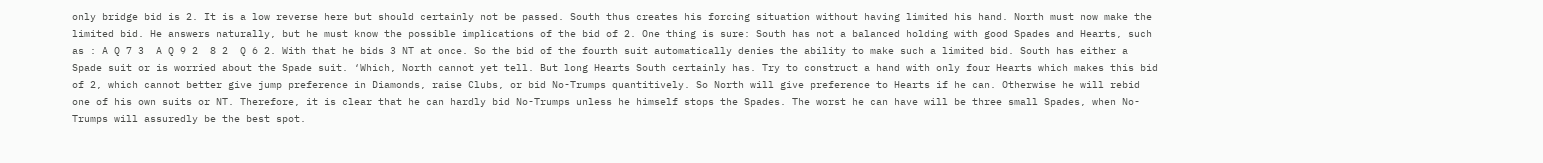only bridge bid is 2. It is a low reverse here but should certainly not be passed. South thus creates his forcing situation without having limited his hand. North must now make the limited bid. He answers naturally, but he must know the possible implications of the bid of 2. One thing is sure: South has not a balanced holding with good Spades and Hearts, such as : A Q 7 3  A Q 9 2  8 2  Q 6 2. With that he bids 3 NT at once. So the bid of the fourth suit automatically denies the ability to make such a limited bid. South has either a Spade suit or is worried about the Spade suit. ‘Which, North cannot yet tell. But long Hearts South certainly has. Try to construct a hand with only four Hearts which makes this bid of 2, which cannot better give jump preference in Diamonds, raise Clubs, or bid No-Trumps quantitively. So North will give preference to Hearts if he can. Otherwise he will rebid one of his own suits or NT. Therefore, it is clear that he can hardly bid No-Trumps unless he himself stops the Spades. The worst he can have will be three small Spades, when No-Trumps will assuredly be the best spot.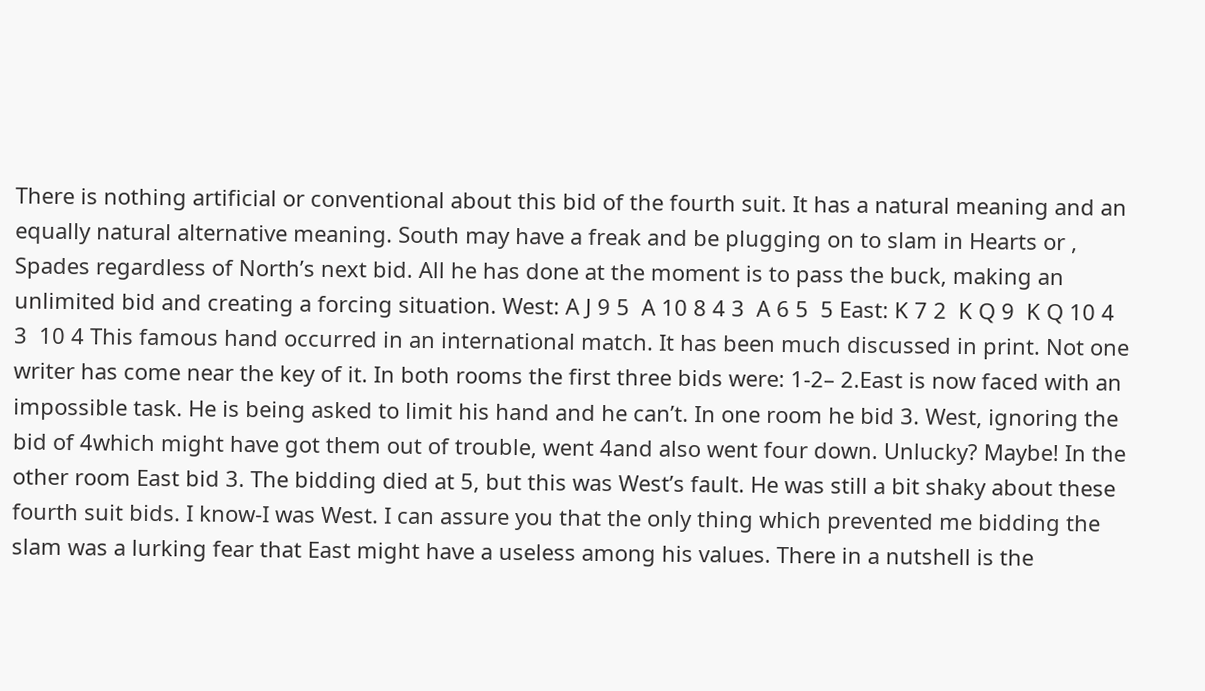There is nothing artificial or conventional about this bid of the fourth suit. It has a natural meaning and an equally natural alternative meaning. South may have a freak and be plugging on to slam in Hearts or , Spades regardless of North’s next bid. All he has done at the moment is to pass the buck, making an unlimited bid and creating a forcing situation. West: A J 9 5  A 10 8 4 3  A 6 5  5 East: K 7 2  K Q 9  K Q 10 4 3  10 4 This famous hand occurred in an international match. It has been much discussed in print. Not one writer has come near the key of it. In both rooms the first three bids were: 1-2– 2.East is now faced with an impossible task. He is being asked to limit his hand and he can’t. In one room he bid 3. West, ignoring the bid of 4which might have got them out of trouble, went 4and also went four down. Unlucky? Maybe! In the other room East bid 3. The bidding died at 5, but this was West’s fault. He was still a bit shaky about these fourth suit bids. I know-I was West. I can assure you that the only thing which prevented me bidding the slam was a lurking fear that East might have a useless among his values. There in a nutshell is the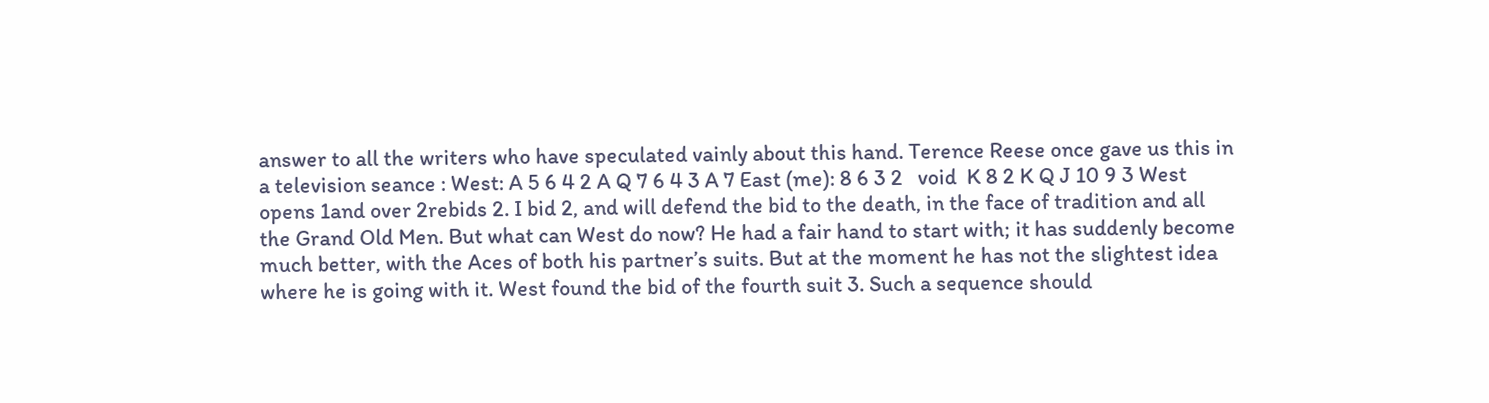answer to all the writers who have speculated vainly about this hand. Terence Reese once gave us this in a television seance : West: A 5 6 4 2 A Q 7 6 4 3 A 7 East (me): 8 6 3 2   void  K 8 2 K Q J 10 9 3 West opens 1and over 2rebids 2. I bid 2, and will defend the bid to the death, in the face of tradition and all the Grand Old Men. But what can West do now? He had a fair hand to start with; it has suddenly become much better, with the Aces of both his partner’s suits. But at the moment he has not the slightest idea where he is going with it. West found the bid of the fourth suit 3. Such a sequence should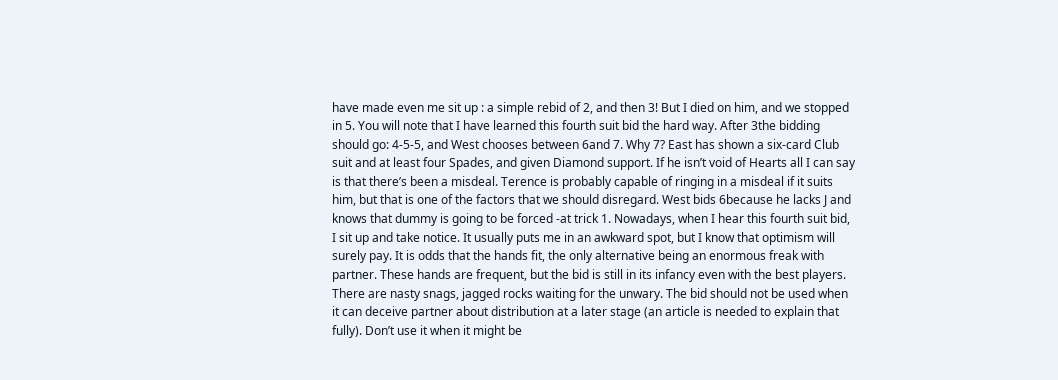have made even me sit up : a simple rebid of 2, and then 3! But I died on him, and we stopped in 5. You will note that I have learned this fourth suit bid the hard way. After 3the bidding should go: 4-5-5, and West chooses between 6and 7. Why 7? East has shown a six-card Club suit and at least four Spades, and given Diamond support. If he isn’t void of Hearts all I can say is that there’s been a misdeal. Terence is probably capable of ringing in a misdeal if it suits him, but that is one of the factors that we should disregard. West bids 6because he lacks J and knows that dummy is going to be forced -at trick 1. Nowadays, when I hear this fourth suit bid, I sit up and take notice. It usually puts me in an awkward spot, but I know that optimism will surely pay. It is odds that the hands fit, the only alternative being an enormous freak with partner. These hands are frequent, but the bid is still in its infancy even with the best players. There are nasty snags, jagged rocks waiting for the unwary. The bid should not be used when it can deceive partner about distribution at a later stage (an article is needed to explain that fully). Don’t use it when it might be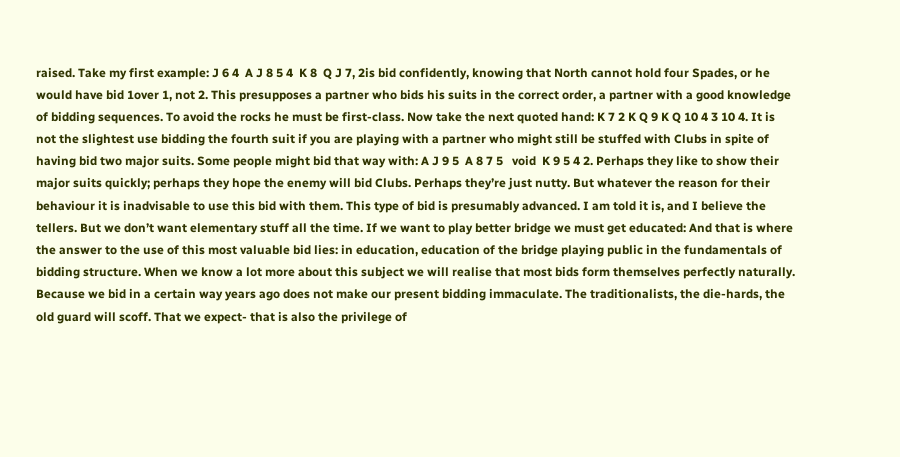raised. Take my first example: J 6 4  A J 8 5 4  K 8  Q J 7, 2is bid confidently, knowing that North cannot hold four Spades, or he would have bid 1over 1, not 2. This presupposes a partner who bids his suits in the correct order, a partner with a good knowledge of bidding sequences. To avoid the rocks he must be first-class. Now take the next quoted hand: K 7 2 K Q 9 K Q 10 4 3 10 4. It is not the slightest use bidding the fourth suit if you are playing with a partner who might still be stuffed with Clubs in spite of having bid two major suits. Some people might bid that way with: A J 9 5  A 8 7 5   void  K 9 5 4 2. Perhaps they like to show their major suits quickly; perhaps they hope the enemy will bid Clubs. Perhaps they’re just nutty. But whatever the reason for their behaviour it is inadvisable to use this bid with them. This type of bid is presumably advanced. I am told it is, and I believe the tellers. But we don’t want elementary stuff all the time. If we want to play better bridge we must get educated: And that is where the answer to the use of this most valuable bid lies: in education, education of the bridge playing public in the fundamentals of bidding structure. When we know a lot more about this subject we will realise that most bids form themselves perfectly naturally. Because we bid in a certain way years ago does not make our present bidding immaculate. The traditionalists, the die-hards, the old guard will scoff. That we expect- that is also the privilege of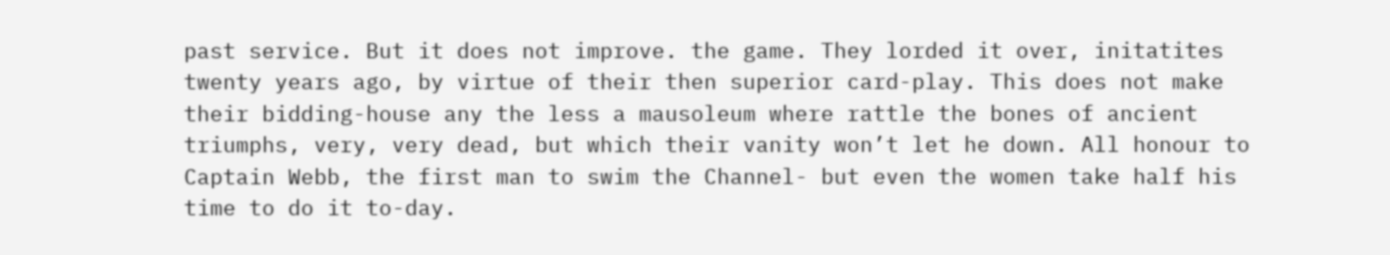past service. But it does not improve. the game. They lorded it over, initatites twenty years ago, by virtue of their then superior card-play. This does not make their bidding-house any the less a mausoleum where rattle the bones of ancient triumphs, very, very dead, but which their vanity won’t let he down. All honour to Captain Webb, the first man to swim the Channel- but even the women take half his time to do it to-day.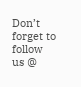Don’t forget to follow us @